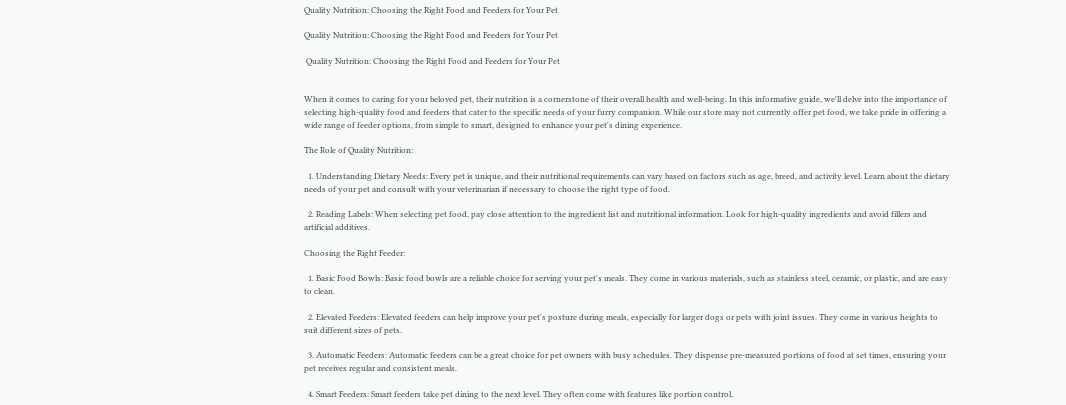Quality Nutrition: Choosing the Right Food and Feeders for Your Pet

Quality Nutrition: Choosing the Right Food and Feeders for Your Pet

 Quality Nutrition: Choosing the Right Food and Feeders for Your Pet


When it comes to caring for your beloved pet, their nutrition is a cornerstone of their overall health and well-being. In this informative guide, we'll delve into the importance of selecting high-quality food and feeders that cater to the specific needs of your furry companion. While our store may not currently offer pet food, we take pride in offering a wide range of feeder options, from simple to smart, designed to enhance your pet's dining experience.

The Role of Quality Nutrition:

  1. Understanding Dietary Needs: Every pet is unique, and their nutritional requirements can vary based on factors such as age, breed, and activity level. Learn about the dietary needs of your pet and consult with your veterinarian if necessary to choose the right type of food.

  2. Reading Labels: When selecting pet food, pay close attention to the ingredient list and nutritional information. Look for high-quality ingredients and avoid fillers and artificial additives.

Choosing the Right Feeder:

  1. Basic Food Bowls: Basic food bowls are a reliable choice for serving your pet's meals. They come in various materials, such as stainless steel, ceramic, or plastic, and are easy to clean.

  2. Elevated Feeders: Elevated feeders can help improve your pet's posture during meals, especially for larger dogs or pets with joint issues. They come in various heights to suit different sizes of pets.

  3. Automatic Feeders: Automatic feeders can be a great choice for pet owners with busy schedules. They dispense pre-measured portions of food at set times, ensuring your pet receives regular and consistent meals.

  4. Smart Feeders: Smart feeders take pet dining to the next level. They often come with features like portion control,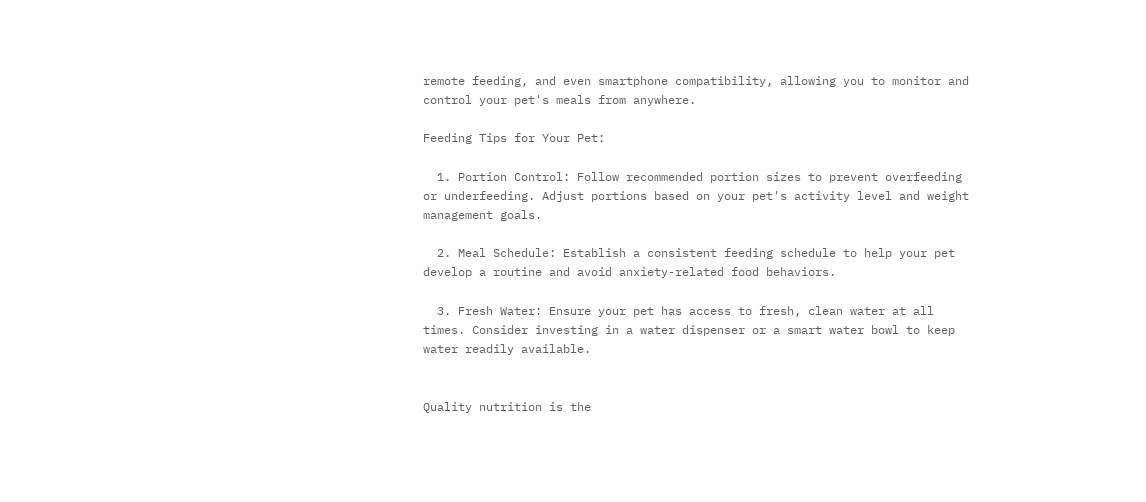remote feeding, and even smartphone compatibility, allowing you to monitor and control your pet's meals from anywhere.

Feeding Tips for Your Pet:

  1. Portion Control: Follow recommended portion sizes to prevent overfeeding or underfeeding. Adjust portions based on your pet's activity level and weight management goals.

  2. Meal Schedule: Establish a consistent feeding schedule to help your pet develop a routine and avoid anxiety-related food behaviors.

  3. Fresh Water: Ensure your pet has access to fresh, clean water at all times. Consider investing in a water dispenser or a smart water bowl to keep water readily available.


Quality nutrition is the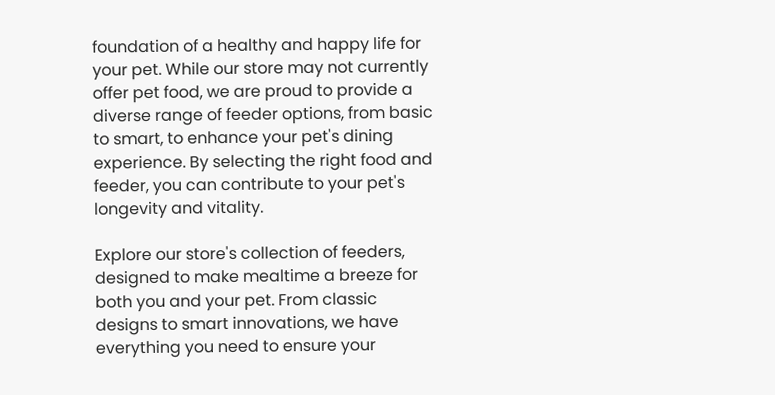foundation of a healthy and happy life for your pet. While our store may not currently offer pet food, we are proud to provide a diverse range of feeder options, from basic to smart, to enhance your pet's dining experience. By selecting the right food and feeder, you can contribute to your pet's longevity and vitality.

Explore our store's collection of feeders, designed to make mealtime a breeze for both you and your pet. From classic designs to smart innovations, we have everything you need to ensure your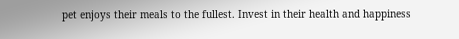pet enjoys their meals to the fullest. Invest in their health and happiness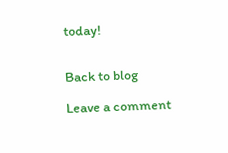today!


Back to blog

Leave a comment